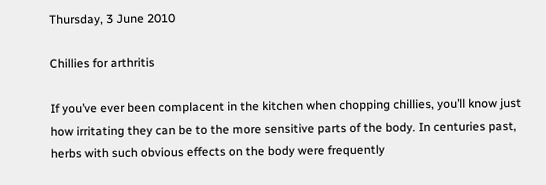Thursday, 3 June 2010

Chillies for arthritis

If you’ve ever been complacent in the kitchen when chopping chillies, you’ll know just how irritating they can be to the more sensitive parts of the body. In centuries past, herbs with such obvious effects on the body were frequently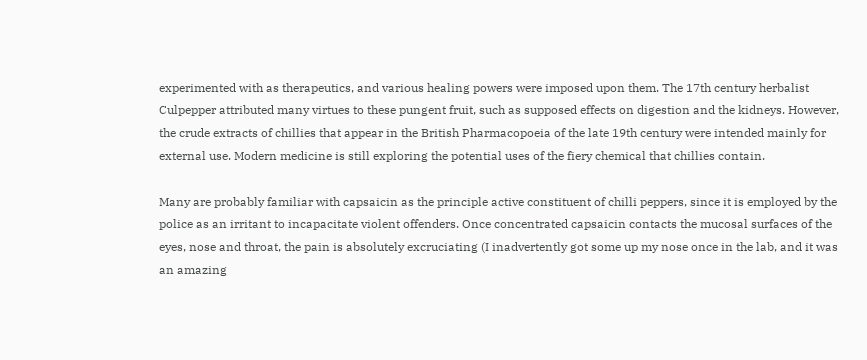experimented with as therapeutics, and various healing powers were imposed upon them. The 17th century herbalist Culpepper attributed many virtues to these pungent fruit, such as supposed effects on digestion and the kidneys. However, the crude extracts of chillies that appear in the British Pharmacopoeia of the late 19th century were intended mainly for external use. Modern medicine is still exploring the potential uses of the fiery chemical that chillies contain.

Many are probably familiar with capsaicin as the principle active constituent of chilli peppers, since it is employed by the police as an irritant to incapacitate violent offenders. Once concentrated capsaicin contacts the mucosal surfaces of the eyes, nose and throat, the pain is absolutely excruciating (I inadvertently got some up my nose once in the lab, and it was an amazing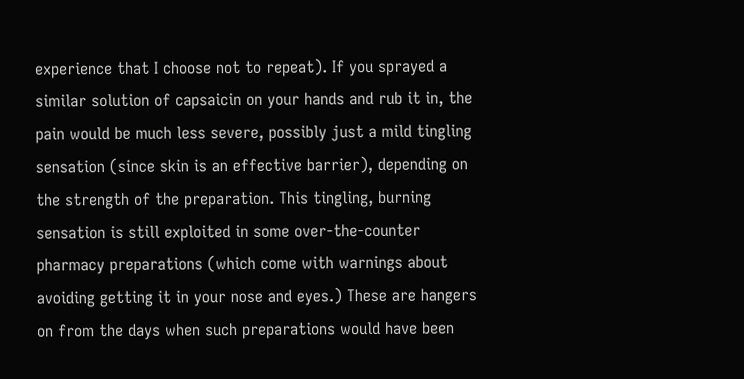experience that I choose not to repeat). If you sprayed a similar solution of capsaicin on your hands and rub it in, the pain would be much less severe, possibly just a mild tingling sensation (since skin is an effective barrier), depending on the strength of the preparation. This tingling, burning sensation is still exploited in some over-the-counter pharmacy preparations (which come with warnings about avoiding getting it in your nose and eyes.) These are hangers on from the days when such preparations would have been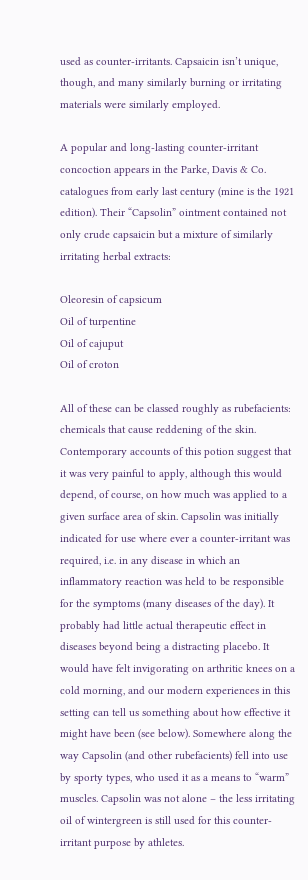used as counter-irritants. Capsaicin isn’t unique, though, and many similarly burning or irritating materials were similarly employed.

A popular and long-lasting counter-irritant concoction appears in the Parke, Davis & Co. catalogues from early last century (mine is the 1921 edition). Their “Capsolin” ointment contained not only crude capsaicin but a mixture of similarly irritating herbal extracts:

Oleoresin of capsicum
Oil of turpentine
Oil of cajuput
Oil of croton

All of these can be classed roughly as rubefacients: chemicals that cause reddening of the skin. Contemporary accounts of this potion suggest that it was very painful to apply, although this would depend, of course, on how much was applied to a given surface area of skin. Capsolin was initially indicated for use where ever a counter-irritant was required, i.e. in any disease in which an inflammatory reaction was held to be responsible for the symptoms (many diseases of the day). It probably had little actual therapeutic effect in diseases beyond being a distracting placebo. It would have felt invigorating on arthritic knees on a cold morning, and our modern experiences in this setting can tell us something about how effective it might have been (see below). Somewhere along the way Capsolin (and other rubefacients) fell into use by sporty types, who used it as a means to “warm” muscles. Capsolin was not alone – the less irritating oil of wintergreen is still used for this counter-irritant purpose by athletes.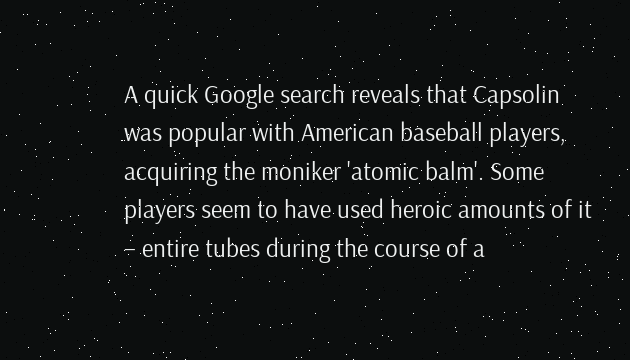A quick Google search reveals that Capsolin was popular with American baseball players, acquiring the moniker 'atomic balm'. Some players seem to have used heroic amounts of it – entire tubes during the course of a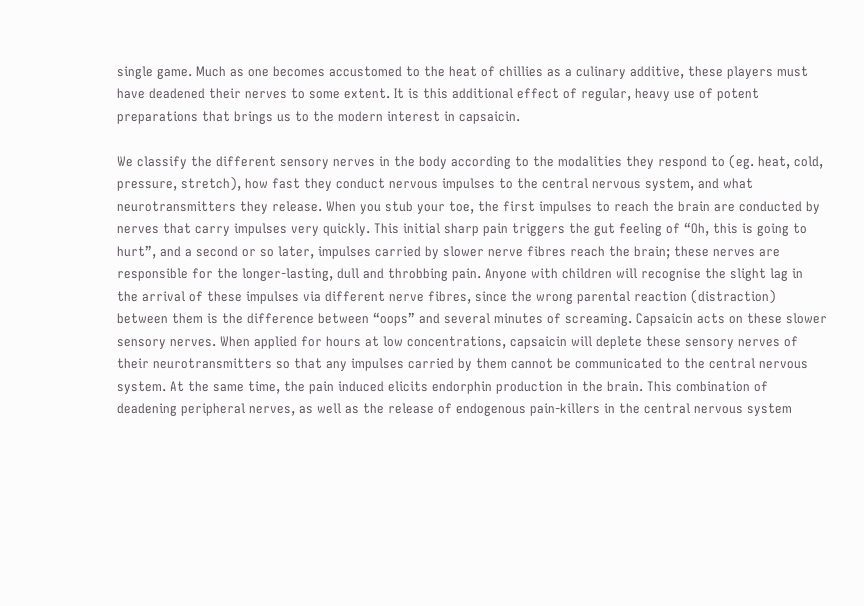single game. Much as one becomes accustomed to the heat of chillies as a culinary additive, these players must have deadened their nerves to some extent. It is this additional effect of regular, heavy use of potent preparations that brings us to the modern interest in capsaicin.

We classify the different sensory nerves in the body according to the modalities they respond to (eg. heat, cold, pressure, stretch), how fast they conduct nervous impulses to the central nervous system, and what neurotransmitters they release. When you stub your toe, the first impulses to reach the brain are conducted by nerves that carry impulses very quickly. This initial sharp pain triggers the gut feeling of “Oh, this is going to hurt”, and a second or so later, impulses carried by slower nerve fibres reach the brain; these nerves are responsible for the longer-lasting, dull and throbbing pain. Anyone with children will recognise the slight lag in the arrival of these impulses via different nerve fibres, since the wrong parental reaction (distraction) between them is the difference between “oops” and several minutes of screaming. Capsaicin acts on these slower sensory nerves. When applied for hours at low concentrations, capsaicin will deplete these sensory nerves of their neurotransmitters so that any impulses carried by them cannot be communicated to the central nervous system. At the same time, the pain induced elicits endorphin production in the brain. This combination of deadening peripheral nerves, as well as the release of endogenous pain-killers in the central nervous system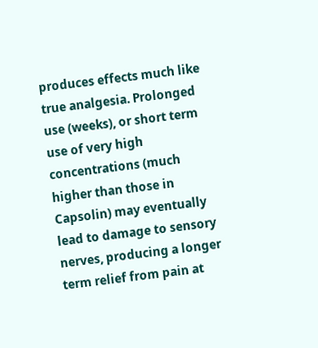produces effects much like true analgesia. Prolonged use (weeks), or short term use of very high concentrations (much higher than those in Capsolin) may eventually lead to damage to sensory nerves, producing a longer term relief from pain at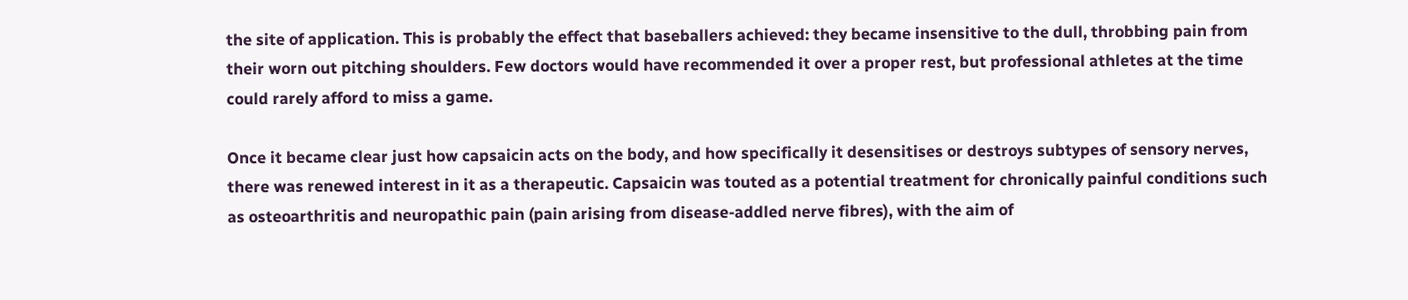the site of application. This is probably the effect that baseballers achieved: they became insensitive to the dull, throbbing pain from their worn out pitching shoulders. Few doctors would have recommended it over a proper rest, but professional athletes at the time could rarely afford to miss a game.

Once it became clear just how capsaicin acts on the body, and how specifically it desensitises or destroys subtypes of sensory nerves, there was renewed interest in it as a therapeutic. Capsaicin was touted as a potential treatment for chronically painful conditions such as osteoarthritis and neuropathic pain (pain arising from disease-addled nerve fibres), with the aim of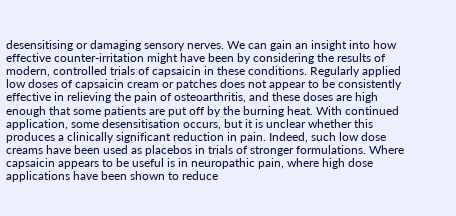desensitising or damaging sensory nerves. We can gain an insight into how effective counter-irritation might have been by considering the results of modern, controlled trials of capsaicin in these conditions. Regularly applied low doses of capsaicin cream or patches does not appear to be consistently effective in relieving the pain of osteoarthritis, and these doses are high enough that some patients are put off by the burning heat. With continued application, some desensitisation occurs, but it is unclear whether this produces a clinically significant reduction in pain. Indeed, such low dose creams have been used as placebos in trials of stronger formulations. Where capsaicin appears to be useful is in neuropathic pain, where high dose applications have been shown to reduce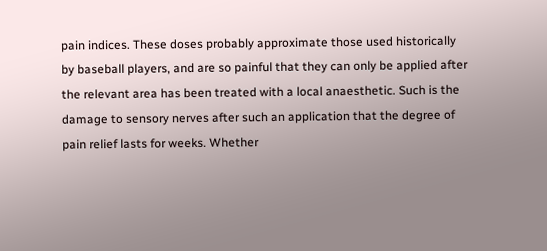pain indices. These doses probably approximate those used historically by baseball players, and are so painful that they can only be applied after the relevant area has been treated with a local anaesthetic. Such is the damage to sensory nerves after such an application that the degree of pain relief lasts for weeks. Whether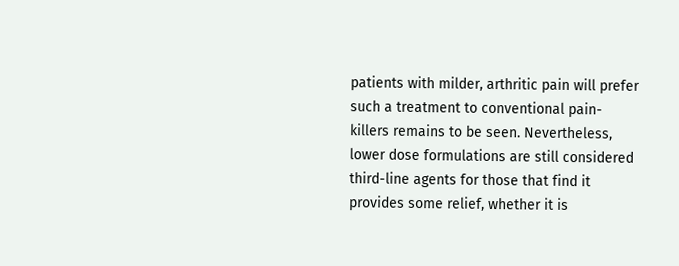patients with milder, arthritic pain will prefer such a treatment to conventional pain-killers remains to be seen. Nevertheless, lower dose formulations are still considered third-line agents for those that find it provides some relief, whether it is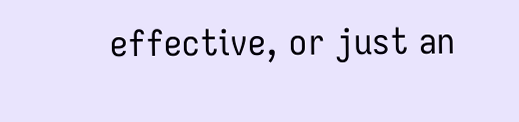effective, or just an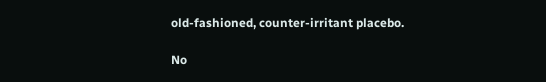old-fashioned, counter-irritant placebo.

No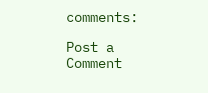comments:

Post a Comment